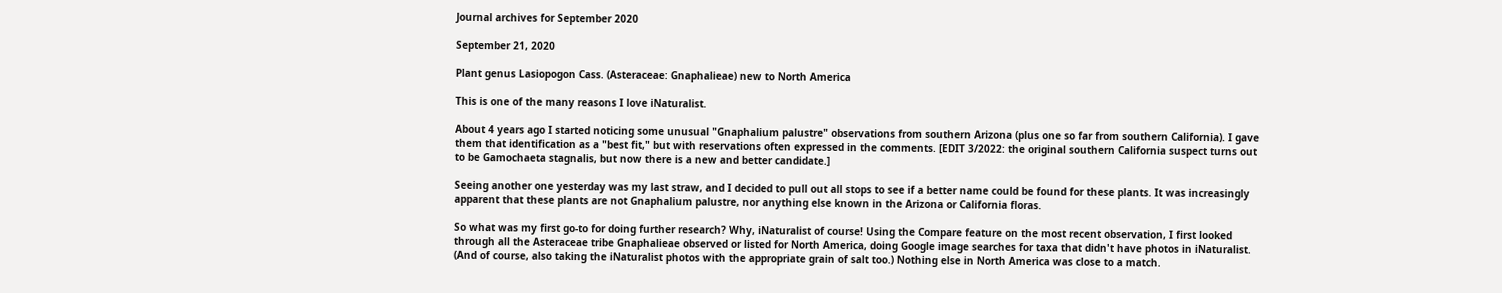Journal archives for September 2020

September 21, 2020

Plant genus Lasiopogon Cass. (Asteraceae: Gnaphalieae) new to North America

This is one of the many reasons I love iNaturalist.

About 4 years ago I started noticing some unusual "Gnaphalium palustre" observations from southern Arizona (plus one so far from southern California). I gave them that identification as a "best fit," but with reservations often expressed in the comments. [EDIT 3/2022: the original southern California suspect turns out to be Gamochaeta stagnalis, but now there is a new and better candidate.]

Seeing another one yesterday was my last straw, and I decided to pull out all stops to see if a better name could be found for these plants. It was increasingly apparent that these plants are not Gnaphalium palustre, nor anything else known in the Arizona or California floras.

So what was my first go-to for doing further research? Why, iNaturalist of course! Using the Compare feature on the most recent observation, I first looked through all the Asteraceae tribe Gnaphalieae observed or listed for North America, doing Google image searches for taxa that didn't have photos in iNaturalist. (And of course, also taking the iNaturalist photos with the appropriate grain of salt too.) Nothing else in North America was close to a match.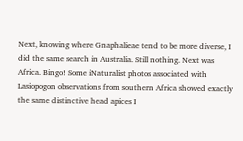Next, knowing where Gnaphalieae tend to be more diverse, I did the same search in Australia. Still nothing. Next was Africa. Bingo! Some iNaturalist photos associated with Lasiopogon observations from southern Africa showed exactly the same distinctive head apices I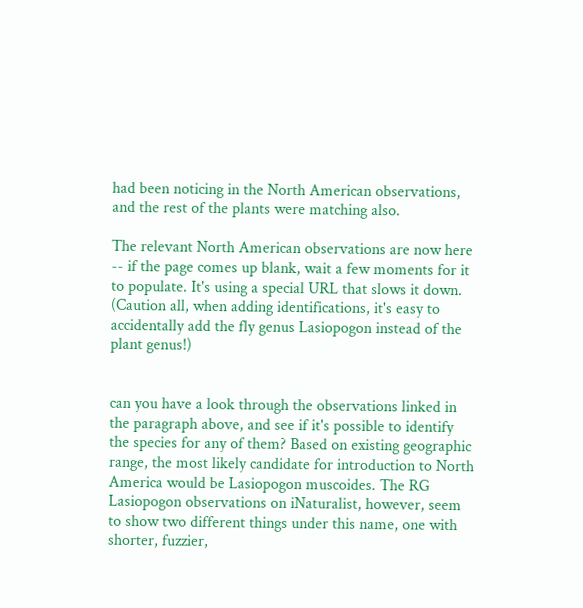had been noticing in the North American observations, and the rest of the plants were matching also.

The relevant North American observations are now here -- if the page comes up blank, wait a few moments for it to populate. It's using a special URL that slows it down. (Caution all, when adding identifications, it's easy to accidentally add the fly genus Lasiopogon instead of the plant genus!)


can you have a look through the observations linked in the paragraph above, and see if it's possible to identify the species for any of them? Based on existing geographic range, the most likely candidate for introduction to North America would be Lasiopogon muscoides. The RG Lasiopogon observations on iNaturalist, however, seem to show two different things under this name, one with shorter, fuzzier,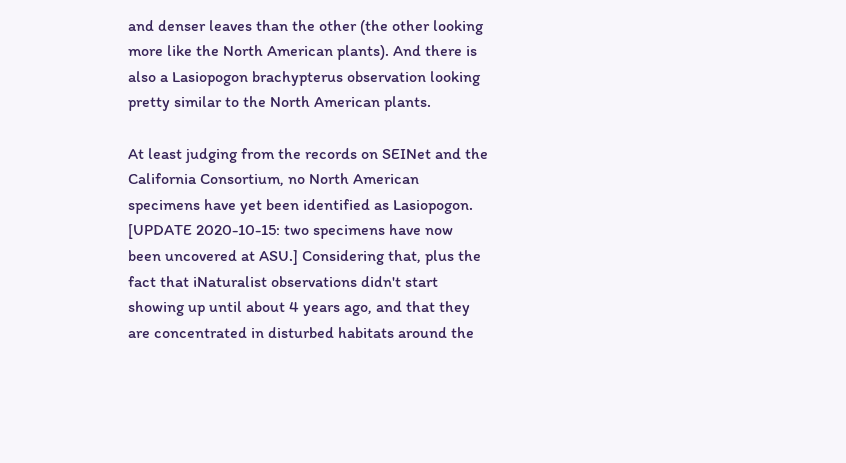and denser leaves than the other (the other looking more like the North American plants). And there is also a Lasiopogon brachypterus observation looking pretty similar to the North American plants.

At least judging from the records on SEINet and the California Consortium, no North American specimens have yet been identified as Lasiopogon. [UPDATE 2020-10-15: two specimens have now been uncovered at ASU.] Considering that, plus the fact that iNaturalist observations didn't start showing up until about 4 years ago, and that they are concentrated in disturbed habitats around the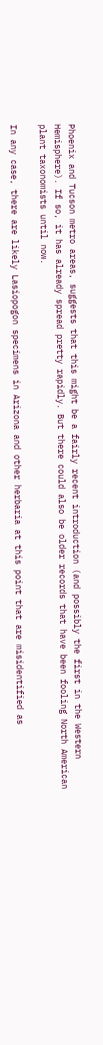Phoenix and Tucson metro areas, suggests that this might be a fairly recent introduction (and possibly the first in the Western Hemisphere). If so, it has already spread pretty rapidly. But there could also be older records that have been fooling North American plant taxonomists until now.

In any case, there are likely Lasiopogon specimens in Arizona and other herbaria at this point that are misidentified as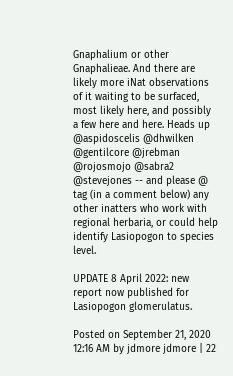Gnaphalium or other Gnaphalieae. And there are likely more iNat observations of it waiting to be surfaced, most likely here, and possibly a few here and here. Heads up @aspidoscelis @dhwilken @gentilcore @jrebman @rojosmojo @sabra2 @stevejones -- and please @ tag (in a comment below) any other inatters who work with regional herbaria, or could help identify Lasiopogon to species level.

UPDATE 8 April 2022: new report now published for Lasiopogon glomerulatus.

Posted on September 21, 2020 12:16 AM by jdmore jdmore | 22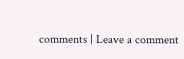comments | Leave a comment